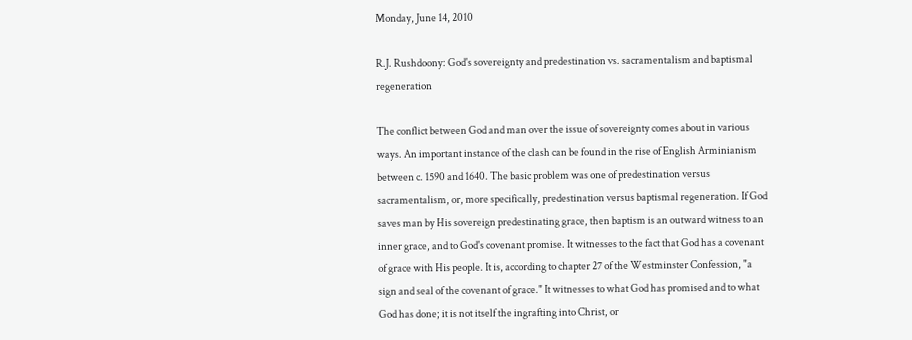Monday, June 14, 2010

R.J. Rushdoony: God's sovereignty and predestination vs. sacramentalism and baptismal regeneration

The conflict between God and man over the issue of sovereignty comes about in various ways. An important instance of the clash can be found in the rise of English Arminianism between c. 1590 and 1640. The basic problem was one of predestination versus sacramentalism, or, more specifically, predestination versus baptismal regeneration. If God saves man by His sovereign predestinating grace, then baptism is an outward witness to an inner grace, and to God's covenant promise. It witnesses to the fact that God has a covenant of grace with His people. It is, according to chapter 27 of the Westminster Confession, "a sign and seal of the covenant of grace." It witnesses to what God has promised and to what God has done; it is not itself the ingrafting into Christ, or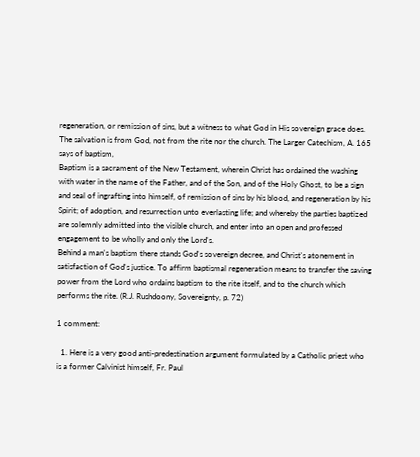regeneration, or remission of sins, but a witness to what God in His sovereign grace does. The salvation is from God, not from the rite nor the church. The Larger Catechism, A. 165 says of baptism,
Baptism is a sacrament of the New Testament, wherein Christ has ordained the washing with water in the name of the Father, and of the Son, and of the Holy Ghost, to be a sign and seal of ingrafting into himself, of remission of sins by his blood, and regeneration by his Spirit; of adoption, and resurrection unto everlasting life; and whereby the parties baptized are solemnly admitted into the visible church, and enter into an open and professed engagement to be wholly and only the Lord's.
Behind a man's baptism there stands God's sovereign decree, and Christ's atonement in satisfaction of God's justice. To affirm baptismal regeneration means to transfer the saving power from the Lord who ordains baptism to the rite itself, and to the church which performs the rite. (R.J. Rushdoony, Sovereignty, p. 72)

1 comment:

  1. Here is a very good anti-predestination argument formulated by a Catholic priest who is a former Calvinist himself, Fr. Paul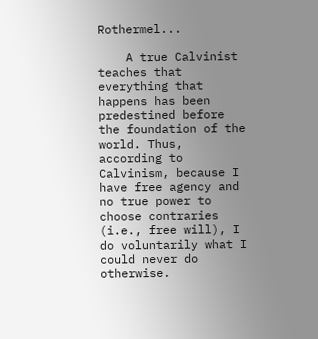Rothermel...

    A true Calvinist teaches that everything that happens has been predestined before the foundation of the world. Thus, according to Calvinism, because I have free agency and no true power to choose contraries (i.e., free will), I do voluntarily what I could never do otherwise.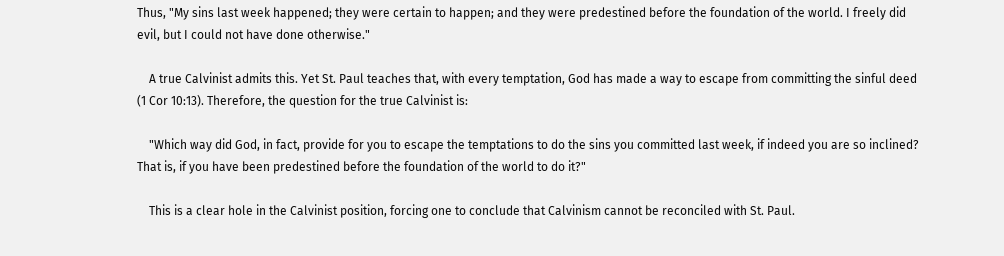Thus, "My sins last week happened; they were certain to happen; and they were predestined before the foundation of the world. I freely did evil, but I could not have done otherwise."

    A true Calvinist admits this. Yet St. Paul teaches that, with every temptation, God has made a way to escape from committing the sinful deed (1 Cor 10:13). Therefore, the question for the true Calvinist is:

    "Which way did God, in fact, provide for you to escape the temptations to do the sins you committed last week, if indeed you are so inclined? That is, if you have been predestined before the foundation of the world to do it?"

    This is a clear hole in the Calvinist position, forcing one to conclude that Calvinism cannot be reconciled with St. Paul.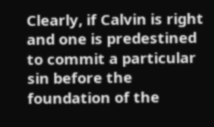Clearly, if Calvin is right and one is predestined to commit a particular sin before the foundation of the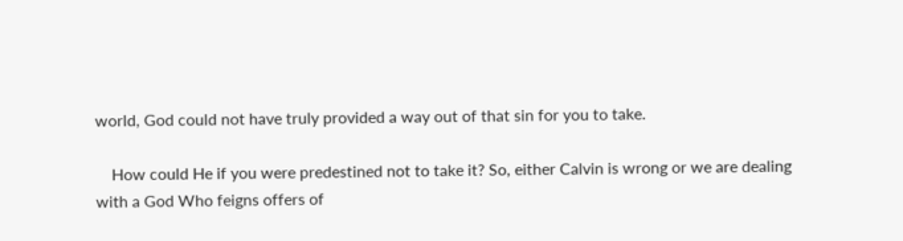world, God could not have truly provided a way out of that sin for you to take.

    How could He if you were predestined not to take it? So, either Calvin is wrong or we are dealing with a God Who feigns offers of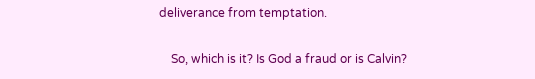deliverance from temptation.

    So, which is it? Is God a fraud or is Calvin?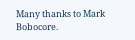Many thanks to Mark Bobocore.